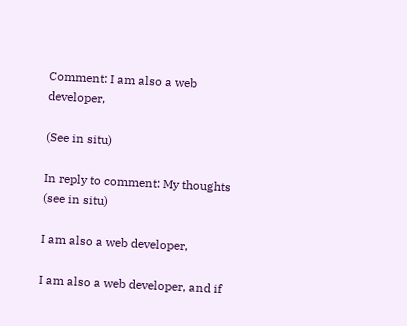Comment: I am also a web developer,

(See in situ)

In reply to comment: My thoughts (see in situ)

I am also a web developer,

I am also a web developer, and if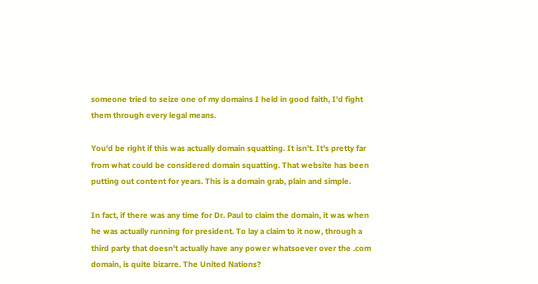someone tried to seize one of my domains I held in good faith, I'd fight them through every legal means.

You'd be right if this was actually domain squatting. It isn't. It's pretty far from what could be considered domain squatting. That website has been putting out content for years. This is a domain grab, plain and simple.

In fact, if there was any time for Dr. Paul to claim the domain, it was when he was actually running for president. To lay a claim to it now, through a third party that doesn't actually have any power whatsoever over the .com domain, is quite bizarre. The United Nations?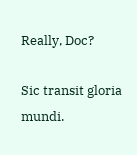Really, Doc?

Sic transit gloria mundi.